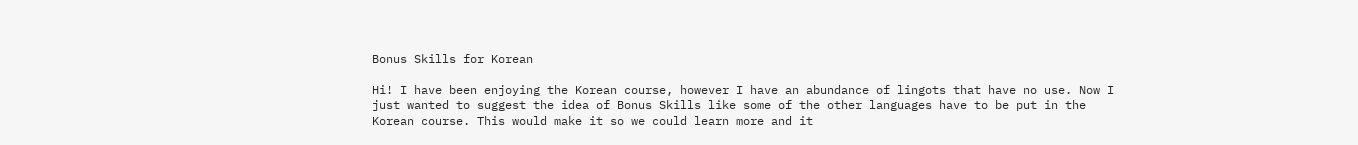Bonus Skills for Korean

Hi! I have been enjoying the Korean course, however I have an abundance of lingots that have no use. Now I just wanted to suggest the idea of Bonus Skills like some of the other languages have to be put in the Korean course. This would make it so we could learn more and it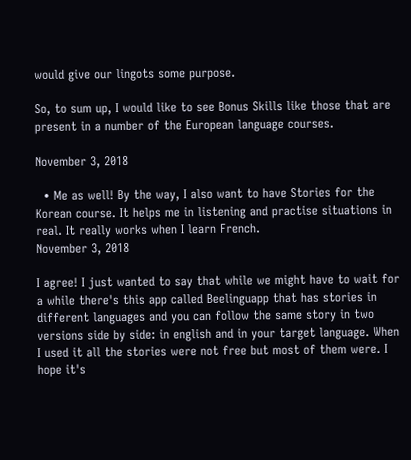would give our lingots some purpose.

So, to sum up, I would like to see Bonus Skills like those that are present in a number of the European language courses.

November 3, 2018

  • Me as well! By the way, I also want to have Stories for the Korean course. It helps me in listening and practise situations in real. It really works when I learn French.
November 3, 2018

I agree! I just wanted to say that while we might have to wait for a while there's this app called Beelinguapp that has stories in different languages and you can follow the same story in two versions side by side: in english and in your target language. When I used it all the stories were not free but most of them were. I hope it's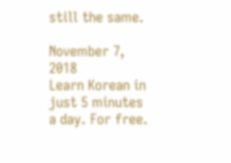still the same.

November 7, 2018
Learn Korean in just 5 minutes a day. For free.